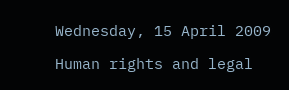Wednesday, 15 April 2009

Human rights and legal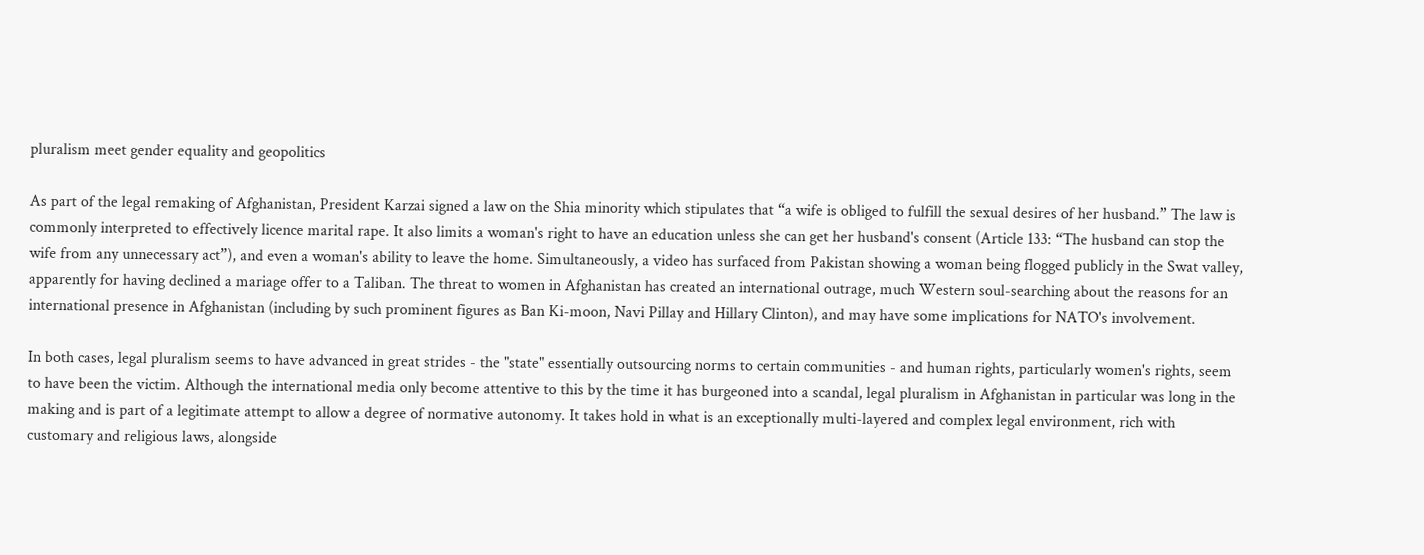pluralism meet gender equality and geopolitics

As part of the legal remaking of Afghanistan, President Karzai signed a law on the Shia minority which stipulates that “a wife is obliged to fulfill the sexual desires of her husband.” The law is commonly interpreted to effectively licence marital rape. It also limits a woman's right to have an education unless she can get her husband's consent (Article 133: “The husband can stop the wife from any unnecessary act”), and even a woman's ability to leave the home. Simultaneously, a video has surfaced from Pakistan showing a woman being flogged publicly in the Swat valley, apparently for having declined a mariage offer to a Taliban. The threat to women in Afghanistan has created an international outrage, much Western soul-searching about the reasons for an international presence in Afghanistan (including by such prominent figures as Ban Ki-moon, Navi Pillay and Hillary Clinton), and may have some implications for NATO's involvement.

In both cases, legal pluralism seems to have advanced in great strides - the "state" essentially outsourcing norms to certain communities - and human rights, particularly women's rights, seem to have been the victim. Although the international media only become attentive to this by the time it has burgeoned into a scandal, legal pluralism in Afghanistan in particular was long in the making and is part of a legitimate attempt to allow a degree of normative autonomy. It takes hold in what is an exceptionally multi-layered and complex legal environment, rich with customary and religious laws, alongside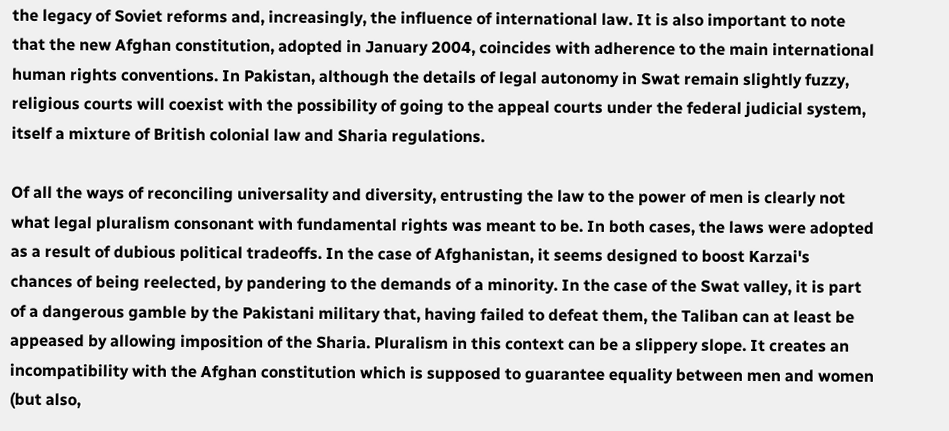the legacy of Soviet reforms and, increasingly, the influence of international law. It is also important to note that the new Afghan constitution, adopted in January 2004, coincides with adherence to the main international human rights conventions. In Pakistan, although the details of legal autonomy in Swat remain slightly fuzzy, religious courts will coexist with the possibility of going to the appeal courts under the federal judicial system, itself a mixture of British colonial law and Sharia regulations.

Of all the ways of reconciling universality and diversity, entrusting the law to the power of men is clearly not what legal pluralism consonant with fundamental rights was meant to be. In both cases, the laws were adopted as a result of dubious political tradeoffs. In the case of Afghanistan, it seems designed to boost Karzai's chances of being reelected, by pandering to the demands of a minority. In the case of the Swat valley, it is part of a dangerous gamble by the Pakistani military that, having failed to defeat them, the Taliban can at least be appeased by allowing imposition of the Sharia. Pluralism in this context can be a slippery slope. It creates an incompatibility with the Afghan constitution which is supposed to guarantee equality between men and women (but also,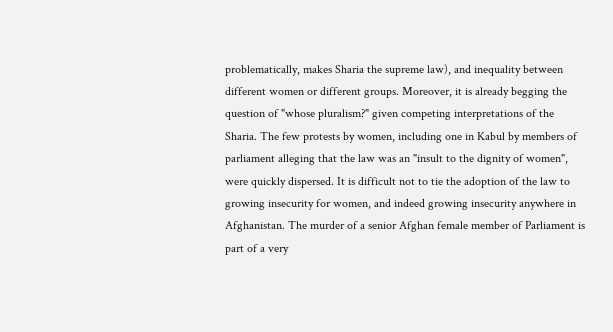problematically, makes Sharia the supreme law), and inequality between different women or different groups. Moreover, it is already begging the question of "whose pluralism?" given competing interpretations of the Sharia. The few protests by women, including one in Kabul by members of parliament alleging that the law was an "insult to the dignity of women", were quickly dispersed. It is difficult not to tie the adoption of the law to growing insecurity for women, and indeed growing insecurity anywhere in Afghanistan. The murder of a senior Afghan female member of Parliament is part of a very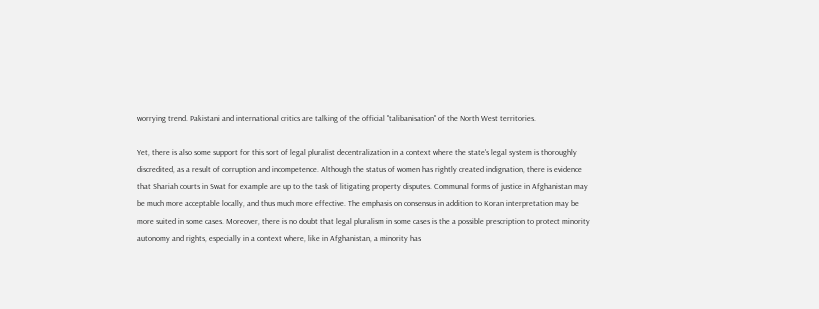worrying trend. Pakistani and international critics are talking of the official "talibanisation" of the North West territories.

Yet, there is also some support for this sort of legal pluralist decentralization in a context where the state's legal system is thoroughly discredited, as a result of corruption and incompetence. Although the status of women has rightly created indignation, there is evidence that Shariah courts in Swat for example are up to the task of litigating property disputes. Communal forms of justice in Afghanistan may be much more acceptable locally, and thus much more effective. The emphasis on consensus in addition to Koran interpretation may be more suited in some cases. Moreover, there is no doubt that legal pluralism in some cases is the a possible prescription to protect minority autonomy and rights, especially in a context where, like in Afghanistan, a minority has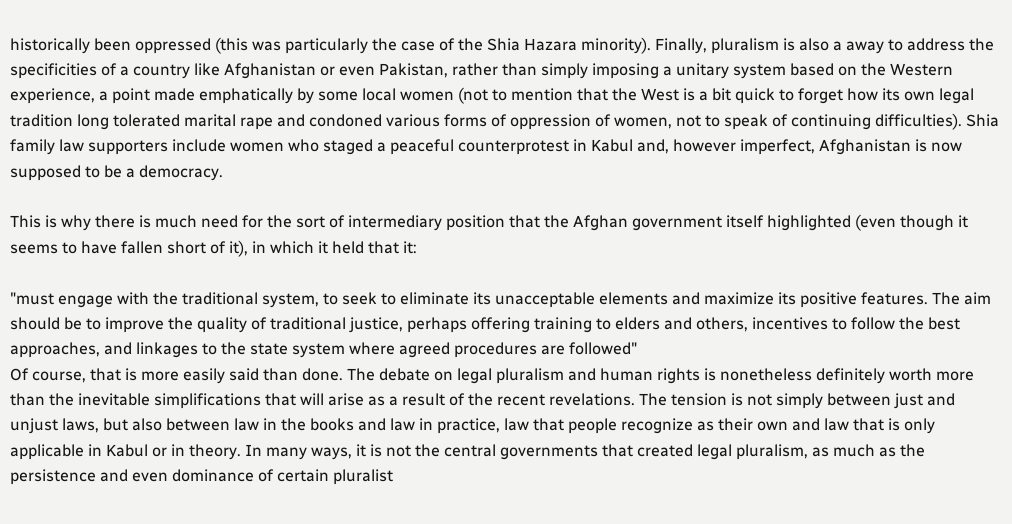historically been oppressed (this was particularly the case of the Shia Hazara minority). Finally, pluralism is also a away to address the specificities of a country like Afghanistan or even Pakistan, rather than simply imposing a unitary system based on the Western experience, a point made emphatically by some local women (not to mention that the West is a bit quick to forget how its own legal tradition long tolerated marital rape and condoned various forms of oppression of women, not to speak of continuing difficulties). Shia family law supporters include women who staged a peaceful counterprotest in Kabul and, however imperfect, Afghanistan is now supposed to be a democracy.

This is why there is much need for the sort of intermediary position that the Afghan government itself highlighted (even though it seems to have fallen short of it), in which it held that it:

"must engage with the traditional system, to seek to eliminate its unacceptable elements and maximize its positive features. The aim should be to improve the quality of traditional justice, perhaps offering training to elders and others, incentives to follow the best approaches, and linkages to the state system where agreed procedures are followed"
Of course, that is more easily said than done. The debate on legal pluralism and human rights is nonetheless definitely worth more than the inevitable simplifications that will arise as a result of the recent revelations. The tension is not simply between just and unjust laws, but also between law in the books and law in practice, law that people recognize as their own and law that is only applicable in Kabul or in theory. In many ways, it is not the central governments that created legal pluralism, as much as the persistence and even dominance of certain pluralist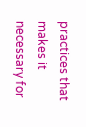practices that makes it necessary for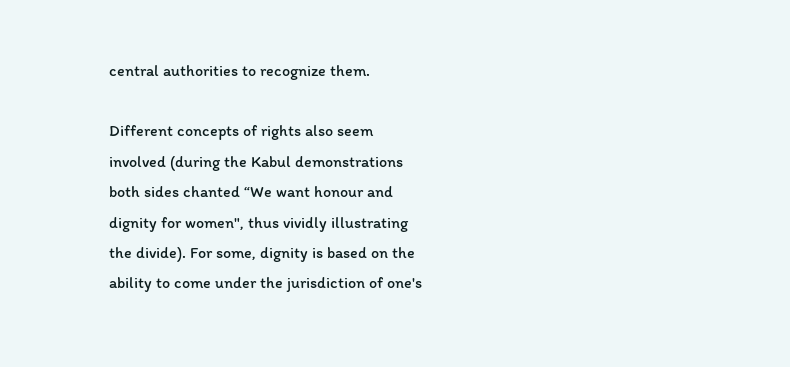central authorities to recognize them.

Different concepts of rights also seem involved (during the Kabul demonstrations both sides chanted “We want honour and dignity for women", thus vividly illustrating the divide). For some, dignity is based on the ability to come under the jurisdiction of one's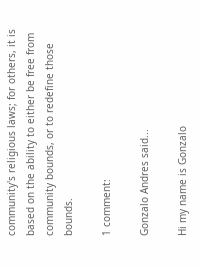community's religious laws; for others, it is based on the ability to either be free from community bounds, or to redefine those bounds.

1 comment:

Gonzalo Andres said...

Hi my name is Gonzalo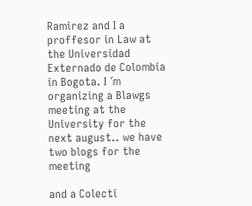Ramirez and I a proffesor in Law at the Universidad Externado de Colombia in Bogota. I ´m organizing a Blawgs meeting at the University for the next august.. we have two blogs for the meeting

and a Colecti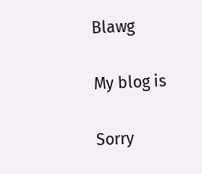Blawg

My blog is

Sorry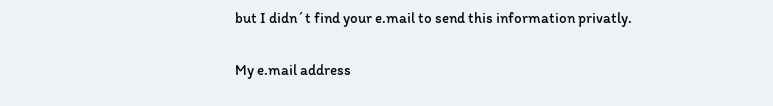but I didn´t find your e.mail to send this information privatly.

My e.mail address